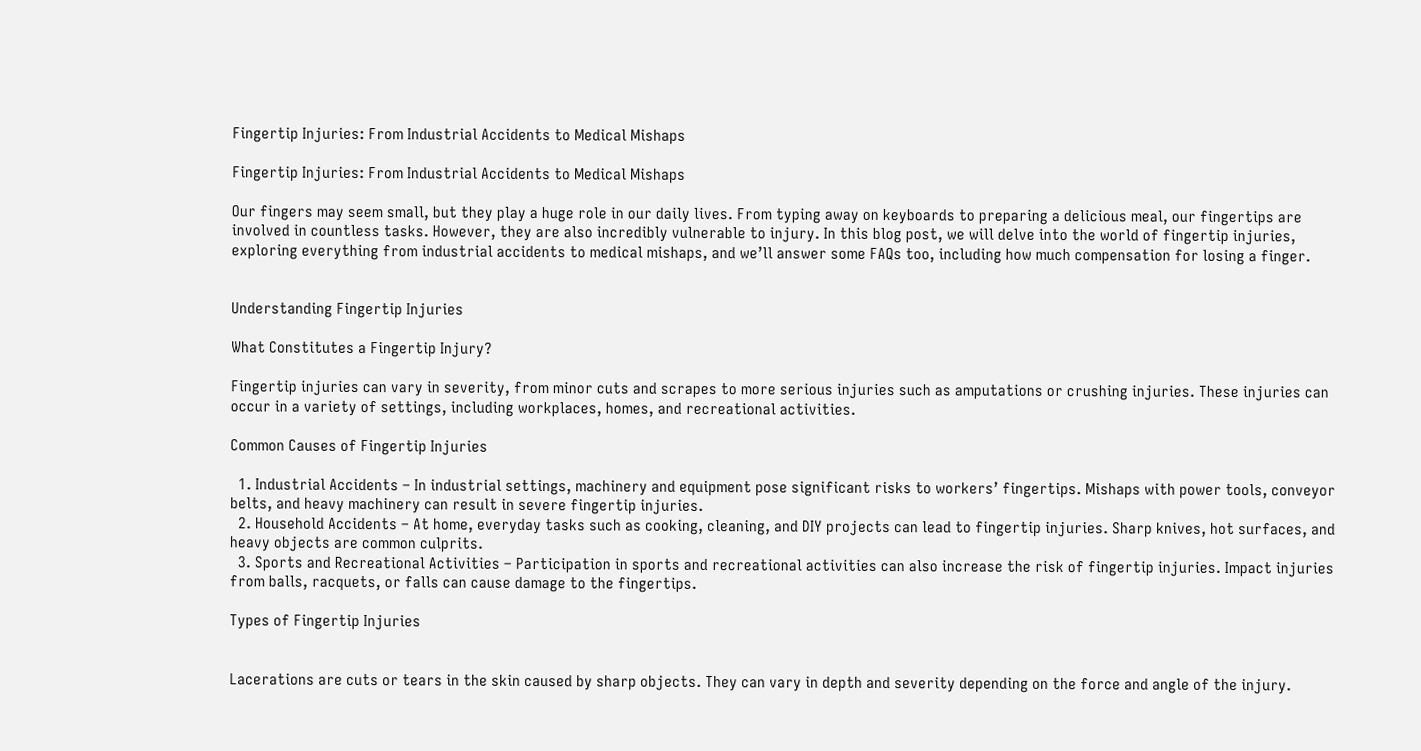Fingertip Injuries: From Industrial Accidents to Medical Mishaps

Fingertip Injuries: From Industrial Accidents to Medical Mishaps

Our fingers may seem small, but they play a huge role in our daily lives. From typing away on keyboards to preparing a delicious meal, our fingertips are involved in countless tasks. However, they are also incredibly vulnerable to injury. In this blog post, we will delve into the world of fingertip injuries, exploring everything from industrial accidents to medical mishaps, and we’ll answer some FAQs too, including how much compensation for losing a finger.


Understanding Fingertip Injuries

What Constitutes a Fingertip Injury?

Fingertip injuries can vary in severity, from minor cuts and scrapes to more serious injuries such as amputations or crushing injuries. These injuries can occur in a variety of settings, including workplaces, homes, and recreational activities.

Common Causes of Fingertip Injuries

  1. Industrial Accidents – In industrial settings, machinery and equipment pose significant risks to workers’ fingertips. Mishaps with power tools, conveyor belts, and heavy machinery can result in severe fingertip injuries.
  2. Household Accidents – At home, everyday tasks such as cooking, cleaning, and DIY projects can lead to fingertip injuries. Sharp knives, hot surfaces, and heavy objects are common culprits.
  3. Sports and Recreational Activities – Participation in sports and recreational activities can also increase the risk of fingertip injuries. Impact injuries from balls, racquets, or falls can cause damage to the fingertips.

Types of Fingertip Injuries


Lacerations are cuts or tears in the skin caused by sharp objects. They can vary in depth and severity depending on the force and angle of the injury.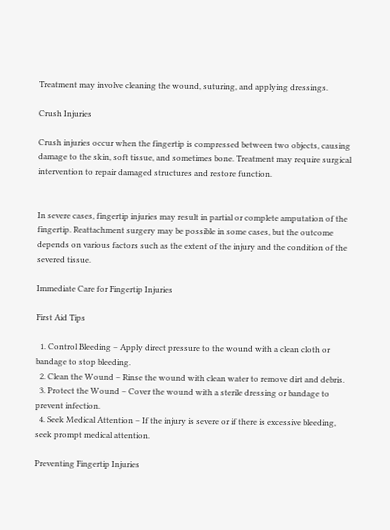Treatment may involve cleaning the wound, suturing, and applying dressings.

Crush Injuries

Crush injuries occur when the fingertip is compressed between two objects, causing damage to the skin, soft tissue, and sometimes bone. Treatment may require surgical intervention to repair damaged structures and restore function.


In severe cases, fingertip injuries may result in partial or complete amputation of the fingertip. Reattachment surgery may be possible in some cases, but the outcome depends on various factors such as the extent of the injury and the condition of the severed tissue.

Immediate Care for Fingertip Injuries

First Aid Tips

  1. Control Bleeding – Apply direct pressure to the wound with a clean cloth or bandage to stop bleeding.
  2. Clean the Wound – Rinse the wound with clean water to remove dirt and debris.
  3. Protect the Wound – Cover the wound with a sterile dressing or bandage to prevent infection.
  4. Seek Medical Attention – If the injury is severe or if there is excessive bleeding, seek prompt medical attention.

Preventing Fingertip Injuries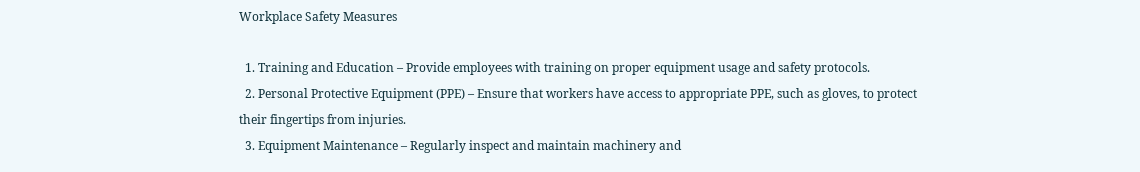Workplace Safety Measures

  1. Training and Education – Provide employees with training on proper equipment usage and safety protocols.
  2. Personal Protective Equipment (PPE) – Ensure that workers have access to appropriate PPE, such as gloves, to protect their fingertips from injuries.
  3. Equipment Maintenance – Regularly inspect and maintain machinery and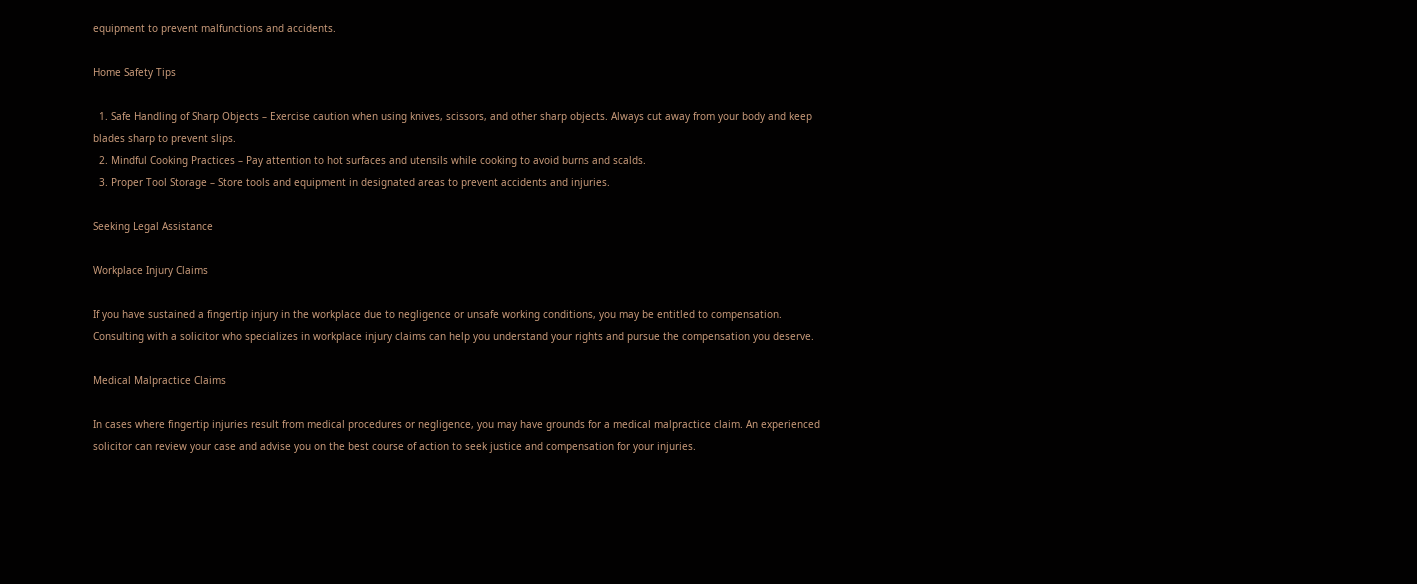equipment to prevent malfunctions and accidents.

Home Safety Tips

  1. Safe Handling of Sharp Objects – Exercise caution when using knives, scissors, and other sharp objects. Always cut away from your body and keep blades sharp to prevent slips.
  2. Mindful Cooking Practices – Pay attention to hot surfaces and utensils while cooking to avoid burns and scalds.
  3. Proper Tool Storage – Store tools and equipment in designated areas to prevent accidents and injuries.

Seeking Legal Assistance

Workplace Injury Claims

If you have sustained a fingertip injury in the workplace due to negligence or unsafe working conditions, you may be entitled to compensation. Consulting with a solicitor who specializes in workplace injury claims can help you understand your rights and pursue the compensation you deserve.

Medical Malpractice Claims

In cases where fingertip injuries result from medical procedures or negligence, you may have grounds for a medical malpractice claim. An experienced solicitor can review your case and advise you on the best course of action to seek justice and compensation for your injuries.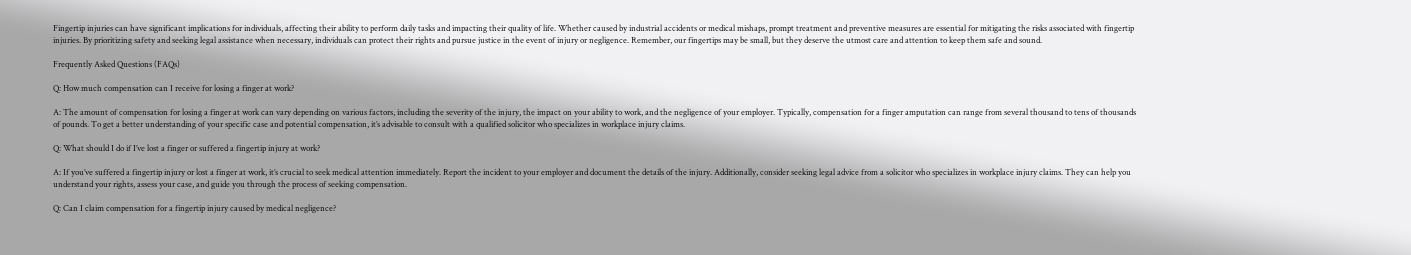Fingertip injuries can have significant implications for individuals, affecting their ability to perform daily tasks and impacting their quality of life. Whether caused by industrial accidents or medical mishaps, prompt treatment and preventive measures are essential for mitigating the risks associated with fingertip injuries. By prioritizing safety and seeking legal assistance when necessary, individuals can protect their rights and pursue justice in the event of injury or negligence. Remember, our fingertips may be small, but they deserve the utmost care and attention to keep them safe and sound.

Frequently Asked Questions (FAQs)

Q: How much compensation can I receive for losing a finger at work?

A: The amount of compensation for losing a finger at work can vary depending on various factors, including the severity of the injury, the impact on your ability to work, and the negligence of your employer. Typically, compensation for a finger amputation can range from several thousand to tens of thousands of pounds. To get a better understanding of your specific case and potential compensation, it’s advisable to consult with a qualified solicitor who specializes in workplace injury claims.

Q: What should I do if I’ve lost a finger or suffered a fingertip injury at work?

A: If you’ve suffered a fingertip injury or lost a finger at work, it’s crucial to seek medical attention immediately. Report the incident to your employer and document the details of the injury. Additionally, consider seeking legal advice from a solicitor who specializes in workplace injury claims. They can help you understand your rights, assess your case, and guide you through the process of seeking compensation.

Q: Can I claim compensation for a fingertip injury caused by medical negligence?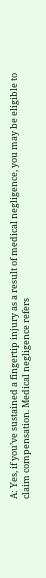A: Yes, if you’ve sustained a fingertip injury as a result of medical negligence, you may be eligible to claim compensation. Medical negligence refers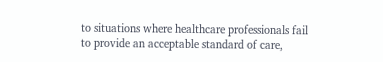to situations where healthcare professionals fail to provide an acceptable standard of care,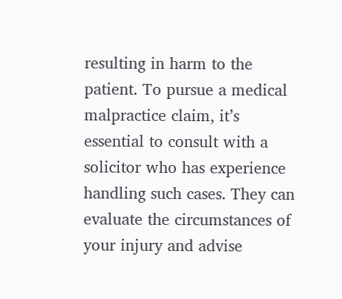resulting in harm to the patient. To pursue a medical malpractice claim, it’s essential to consult with a solicitor who has experience handling such cases. They can evaluate the circumstances of your injury and advise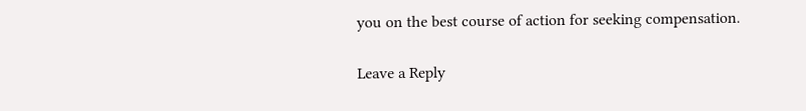you on the best course of action for seeking compensation.

Leave a Reply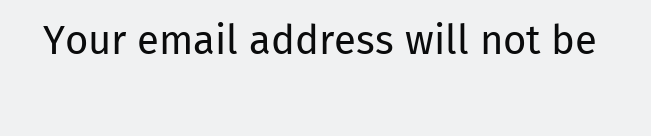Your email address will not be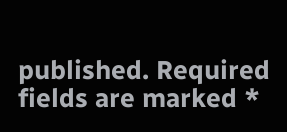published. Required fields are marked *